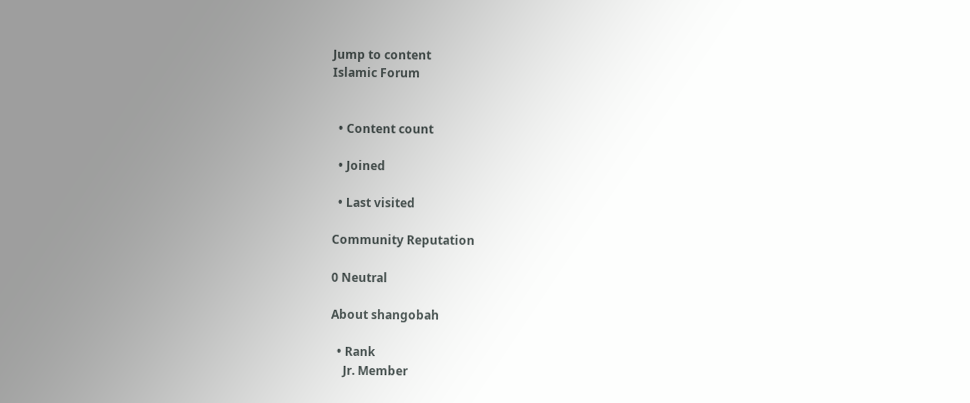Jump to content
Islamic Forum


  • Content count

  • Joined

  • Last visited

Community Reputation

0 Neutral

About shangobah

  • Rank
    Jr. Member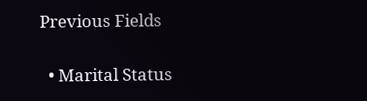Previous Fields

  • Marital Status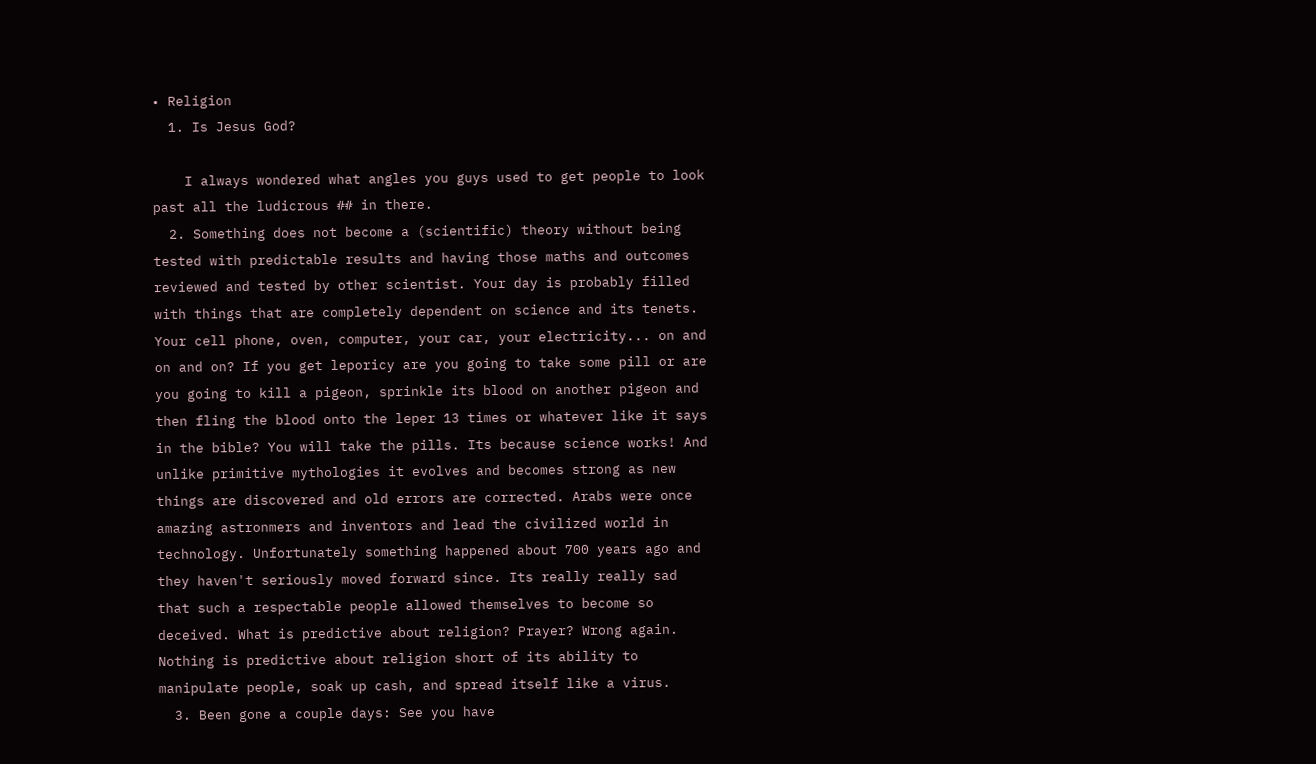• Religion
  1. Is Jesus God?

    I always wondered what angles you guys used to get people to look past all the ludicrous ## in there.
  2. Something does not become a (scientific) theory without being tested with predictable results and having those maths and outcomes reviewed and tested by other scientist. Your day is probably filled with things that are completely dependent on science and its tenets. Your cell phone, oven, computer, your car, your electricity... on and on and on? If you get leporicy are you going to take some pill or are you going to kill a pigeon, sprinkle its blood on another pigeon and then fling the blood onto the leper 13 times or whatever like it says in the bible? You will take the pills. Its because science works! And unlike primitive mythologies it evolves and becomes strong as new things are discovered and old errors are corrected. Arabs were once amazing astronmers and inventors and lead the civilized world in technology. Unfortunately something happened about 700 years ago and they haven't seriously moved forward since. Its really really sad that such a respectable people allowed themselves to become so deceived. What is predictive about religion? Prayer? Wrong again. Nothing is predictive about religion short of its ability to manipulate people, soak up cash, and spread itself like a virus.
  3. Been gone a couple days: See you have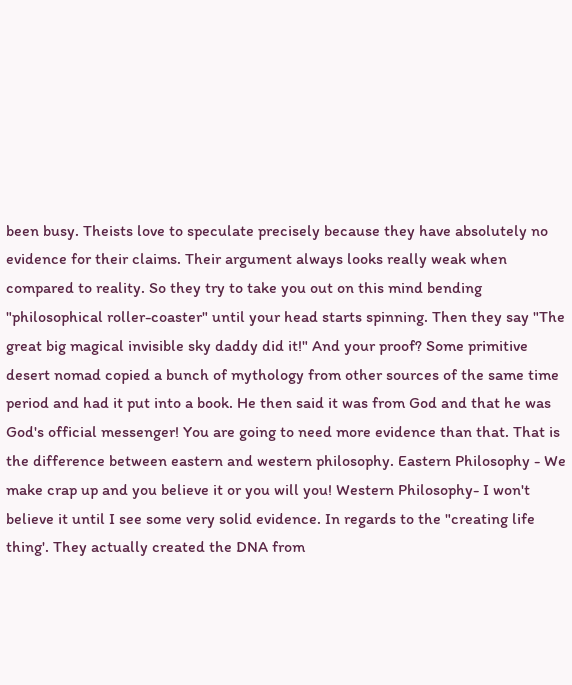been busy. Theists love to speculate precisely because they have absolutely no evidence for their claims. Their argument always looks really weak when compared to reality. So they try to take you out on this mind bending "philosophical roller-coaster" until your head starts spinning. Then they say "The great big magical invisible sky daddy did it!" And your proof? Some primitive desert nomad copied a bunch of mythology from other sources of the same time period and had it put into a book. He then said it was from God and that he was God's official messenger! You are going to need more evidence than that. That is the difference between eastern and western philosophy. Eastern Philosophy - We make crap up and you believe it or you will you! Western Philosophy- I won't believe it until I see some very solid evidence. In regards to the "creating life thing'. They actually created the DNA from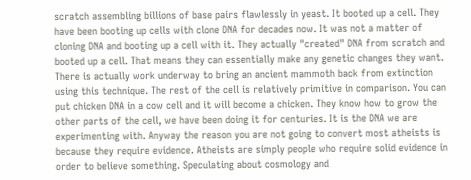scratch assembling billions of base pairs flawlessly in yeast. It booted up a cell. They have been booting up cells with clone DNA for decades now. It was not a matter of cloning DNA and booting up a cell with it. They actually "created" DNA from scratch and booted up a cell. That means they can essentially make any genetic changes they want. There is actually work underway to bring an ancient mammoth back from extinction using this technique. The rest of the cell is relatively primitive in comparison. You can put chicken DNA in a cow cell and it will become a chicken. They know how to grow the other parts of the cell, we have been doing it for centuries. It is the DNA we are experimenting with. Anyway the reason you are not going to convert most atheists is because they require evidence. Atheists are simply people who require solid evidence in order to believe something. Speculating about cosmology and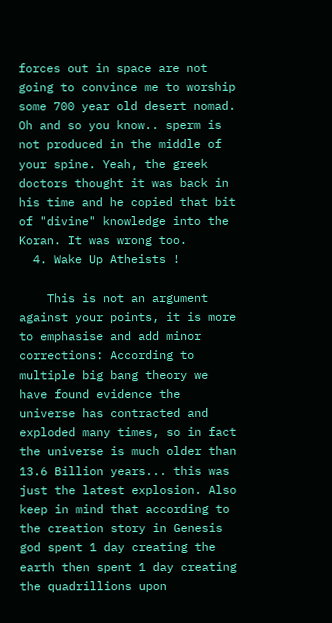forces out in space are not going to convince me to worship some 700 year old desert nomad. Oh and so you know.. sperm is not produced in the middle of your spine. Yeah, the greek doctors thought it was back in his time and he copied that bit of "divine" knowledge into the Koran. It was wrong too.
  4. Wake Up Atheists !

    This is not an argument against your points, it is more to emphasise and add minor corrections: According to multiple big bang theory we have found evidence the universe has contracted and exploded many times, so in fact the universe is much older than 13.6 Billion years... this was just the latest explosion. Also keep in mind that according to the creation story in Genesis god spent 1 day creating the earth then spent 1 day creating the quadrillions upon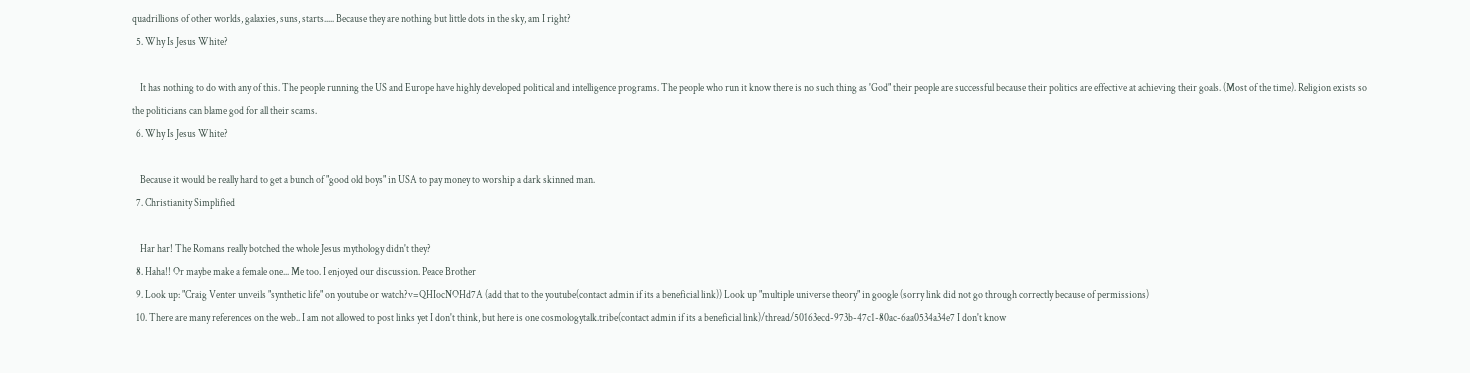quadrillions of other worlds, galaxies, suns, starts..... Because they are nothing but little dots in the sky, am I right?
  5. Why Is Jesus White?

    It has nothing to do with any of this. The people running the US and Europe have highly developed political and intelligence programs. The people who run it know there is no such thing as 'God" their people are successful because their politics are effective at achieving their goals. (Most of the time). Religion exists so the politicians can blame god for all their scams.
  6. Why Is Jesus White?

    Because it would be really hard to get a bunch of "good old boys" in USA to pay money to worship a dark skinned man.
  7. Christianity Simplified

    Har har! The Romans really botched the whole Jesus mythology didn't they?
  8. Haha!! Or maybe make a female one... Me too. I enjoyed our discussion. Peace Brother
  9. Look up: "Craig Venter unveils "synthetic life" on youtube or watch?v=QHIocNOHd7A (add that to the youtube(contact admin if its a beneficial link)) Look up "multiple universe theory" in google (sorry link did not go through correctly because of permissions)
  10. There are many references on the web.. I am not allowed to post links yet I don't think, but here is one cosmologytalk.tribe(contact admin if its a beneficial link)/thread/50163ecd-973b-47c1-80ac-6aa0534a34e7 I don't know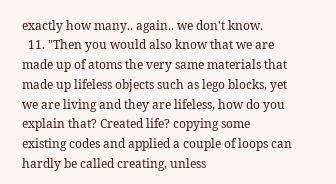exactly how many.. again.. we don't know.
  11. "Then you would also know that we are made up of atoms the very same materials that made up lifeless objects such as lego blocks, yet we are living and they are lifeless, how do you explain that? Created life? copying some existing codes and applied a couple of loops can hardly be called creating, unless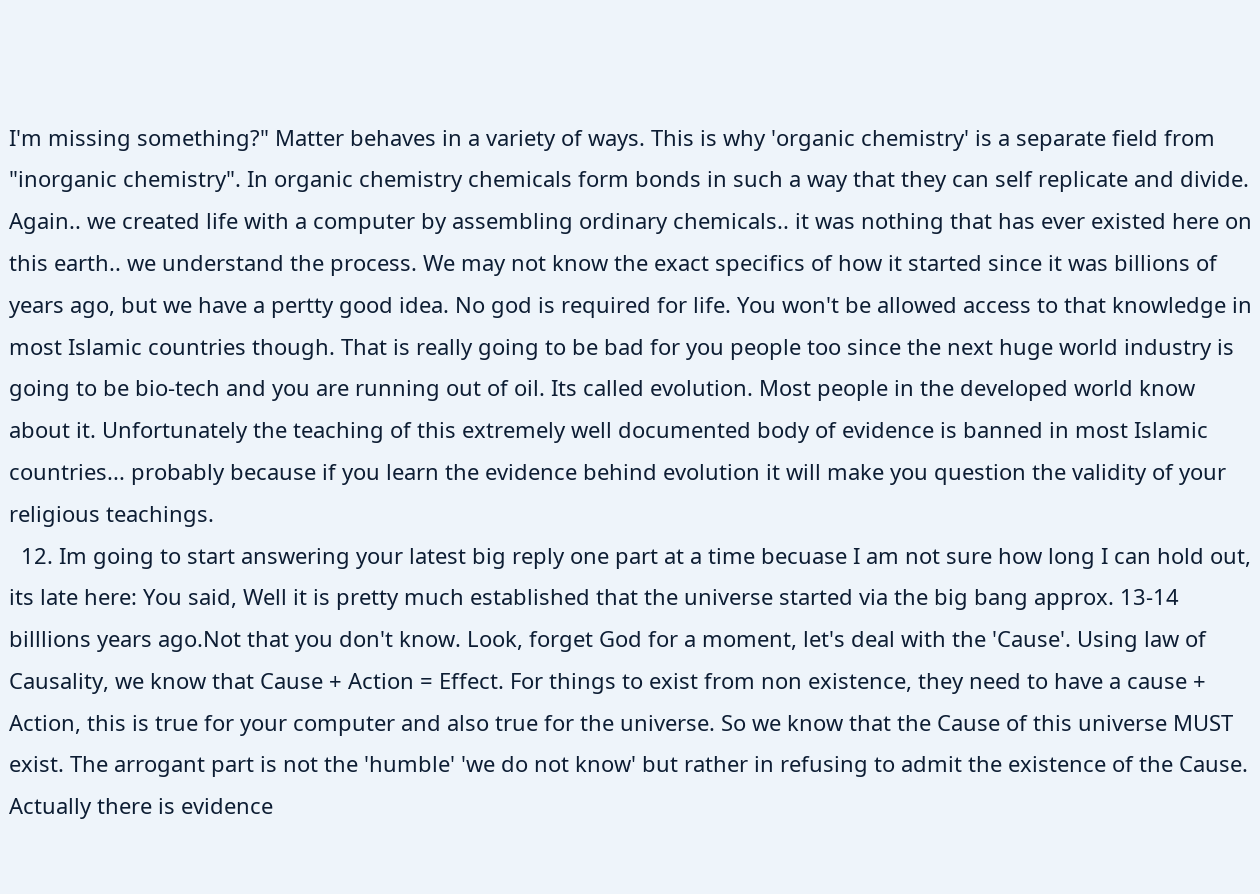I'm missing something?" Matter behaves in a variety of ways. This is why 'organic chemistry' is a separate field from "inorganic chemistry". In organic chemistry chemicals form bonds in such a way that they can self replicate and divide. Again.. we created life with a computer by assembling ordinary chemicals.. it was nothing that has ever existed here on this earth.. we understand the process. We may not know the exact specifics of how it started since it was billions of years ago, but we have a pertty good idea. No god is required for life. You won't be allowed access to that knowledge in most Islamic countries though. That is really going to be bad for you people too since the next huge world industry is going to be bio-tech and you are running out of oil. Its called evolution. Most people in the developed world know about it. Unfortunately the teaching of this extremely well documented body of evidence is banned in most Islamic countries... probably because if you learn the evidence behind evolution it will make you question the validity of your religious teachings.
  12. Im going to start answering your latest big reply one part at a time becuase I am not sure how long I can hold out, its late here: You said, Well it is pretty much established that the universe started via the big bang approx. 13-14 billlions years ago.Not that you don't know. Look, forget God for a moment, let's deal with the 'Cause'. Using law of Causality, we know that Cause + Action = Effect. For things to exist from non existence, they need to have a cause + Action, this is true for your computer and also true for the universe. So we know that the Cause of this universe MUST exist. The arrogant part is not the 'humble' 'we do not know' but rather in refusing to admit the existence of the Cause. Actually there is evidence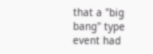that a "big bang" type event had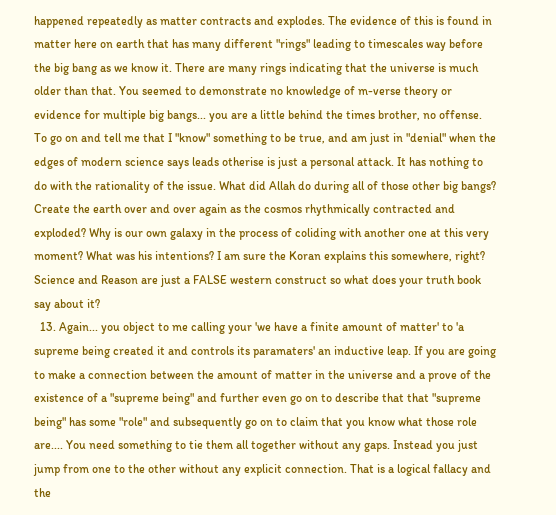happened repeatedly as matter contracts and explodes. The evidence of this is found in matter here on earth that has many different "rings" leading to timescales way before the big bang as we know it. There are many rings indicating that the universe is much older than that. You seemed to demonstrate no knowledge of m-verse theory or evidence for multiple big bangs... you are a little behind the times brother, no offense. To go on and tell me that I "know" something to be true, and am just in "denial" when the edges of modern science says leads otherise is just a personal attack. It has nothing to do with the rationality of the issue. What did Allah do during all of those other big bangs? Create the earth over and over again as the cosmos rhythmically contracted and exploded? Why is our own galaxy in the process of coliding with another one at this very moment? What was his intentions? I am sure the Koran explains this somewhere, right? Science and Reason are just a FALSE western construct so what does your truth book say about it?
  13. Again... you object to me calling your 'we have a finite amount of matter' to 'a supreme being created it and controls its paramaters' an inductive leap. If you are going to make a connection between the amount of matter in the universe and a prove of the existence of a "supreme being" and further even go on to describe that that "supreme being" has some "role" and subsequently go on to claim that you know what those role are.... You need something to tie them all together without any gaps. Instead you just jump from one to the other without any explicit connection. That is a logical fallacy and the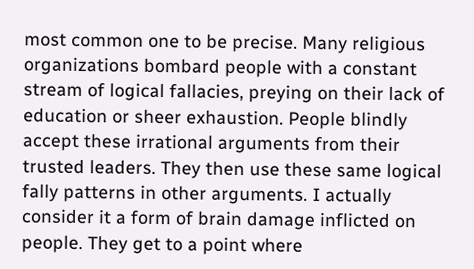most common one to be precise. Many religious organizations bombard people with a constant stream of logical fallacies, preying on their lack of education or sheer exhaustion. People blindly accept these irrational arguments from their trusted leaders. They then use these same logical fally patterns in other arguments. I actually consider it a form of brain damage inflicted on people. They get to a point where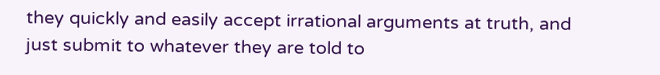they quickly and easily accept irrational arguments at truth, and just submit to whatever they are told to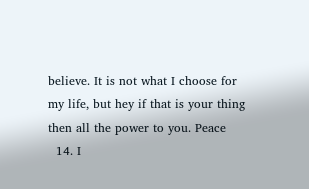believe. It is not what I choose for my life, but hey if that is your thing then all the power to you. Peace
  14. I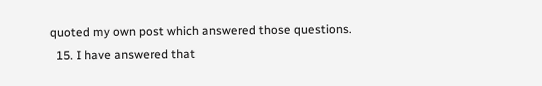quoted my own post which answered those questions.
  15. I have answered that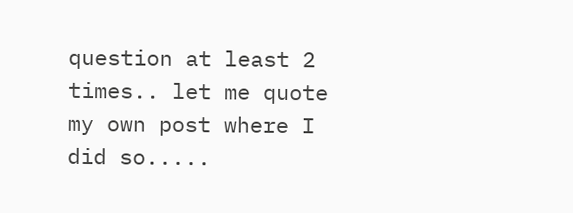question at least 2 times.. let me quote my own post where I did so.....